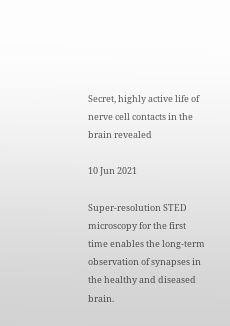Secret, highly active life of nerve cell contacts in the brain revealed

10 Jun 2021

Super-resolution STED microscopy for the first time enables the long-term observation of synapses in the healthy and diseased brain.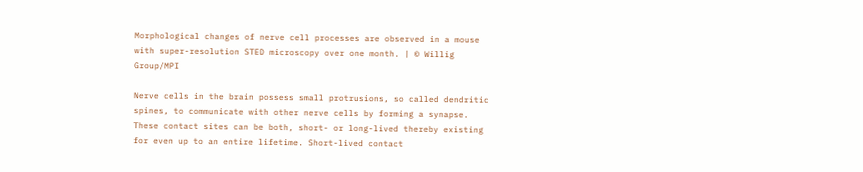Morphological changes of nerve cell processes are observed in a mouse with super-resolution STED microscopy over one month. | © Willig Group/MPI

Nerve cells in the brain possess small protrusions, so called dendritic spines, to communicate with other nerve cells by forming a synapse. These contact sites can be both, short- or long-lived thereby existing for even up to an entire lifetime. Short-lived contact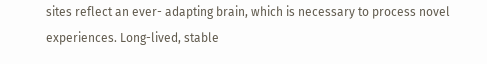sites reflect an ever- adapting brain, which is necessary to process novel experiences. Long-lived, stable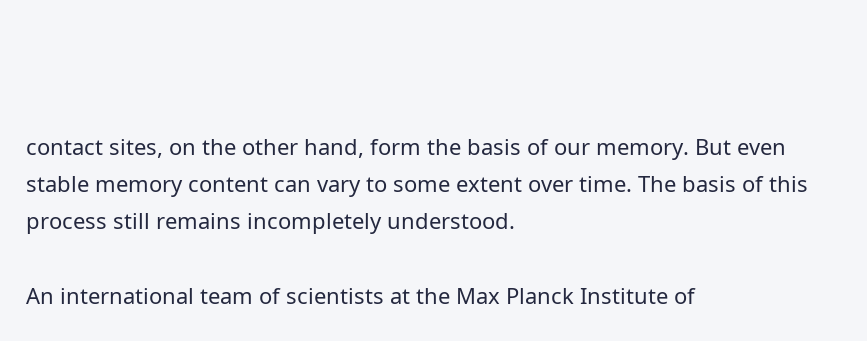contact sites, on the other hand, form the basis of our memory. But even stable memory content can vary to some extent over time. The basis of this process still remains incompletely understood.

An international team of scientists at the Max Planck Institute of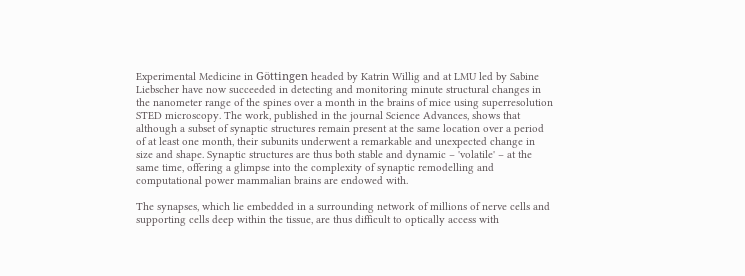Experimental Medicine in Göttingen headed by Katrin Willig and at LMU led by Sabine Liebscher have now succeeded in detecting and monitoring minute structural changes in the nanometer range of the spines over a month in the brains of mice using superresolution STED microscopy. The work, published in the journal Science Advances, shows that although a subset of synaptic structures remain present at the same location over a period of at least one month, their subunits underwent a remarkable and unexpected change in size and shape. Synaptic structures are thus both stable and dynamic – 'volatile' – at the same time, offering a glimpse into the complexity of synaptic remodelling and computational power mammalian brains are endowed with.

The synapses, which lie embedded in a surrounding network of millions of nerve cells and supporting cells deep within the tissue, are thus difficult to optically access with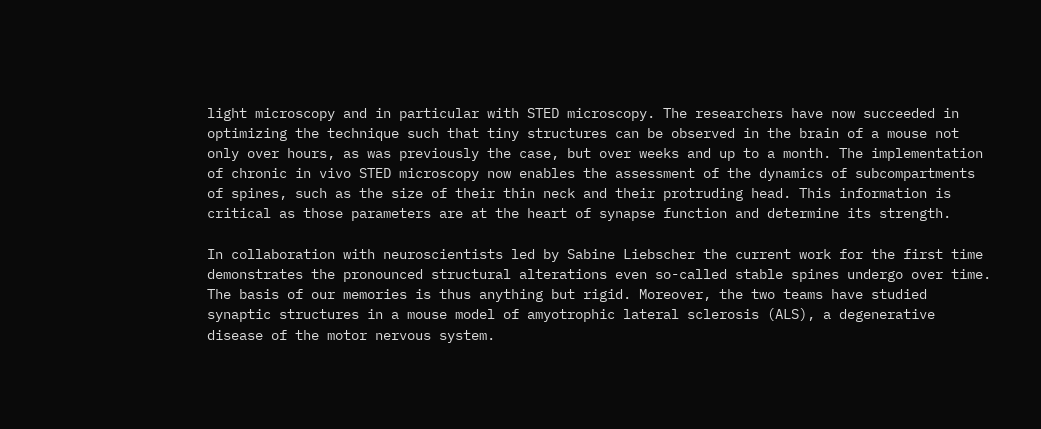light microscopy and in particular with STED microscopy. The researchers have now succeeded in optimizing the technique such that tiny structures can be observed in the brain of a mouse not only over hours, as was previously the case, but over weeks and up to a month. The implementation of chronic in vivo STED microscopy now enables the assessment of the dynamics of subcompartments of spines, such as the size of their thin neck and their protruding head. This information is critical as those parameters are at the heart of synapse function and determine its strength.

In collaboration with neuroscientists led by Sabine Liebscher the current work for the first time demonstrates the pronounced structural alterations even so-called stable spines undergo over time. The basis of our memories is thus anything but rigid. Moreover, the two teams have studied synaptic structures in a mouse model of amyotrophic lateral sclerosis (ALS), a degenerative disease of the motor nervous system.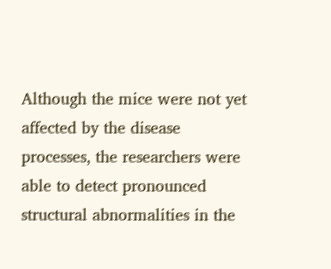Although the mice were not yet affected by the disease processes, the researchers were able to detect pronounced structural abnormalities in the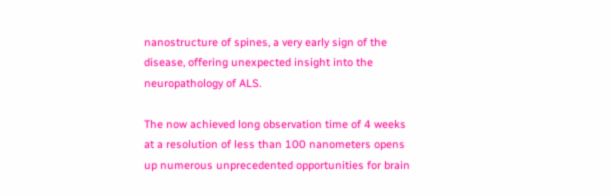nanostructure of spines, a very early sign of the disease, offering unexpected insight into the neuropathology of ALS.

The now achieved long observation time of 4 weeks at a resolution of less than 100 nanometers opens up numerous unprecedented opportunities for brain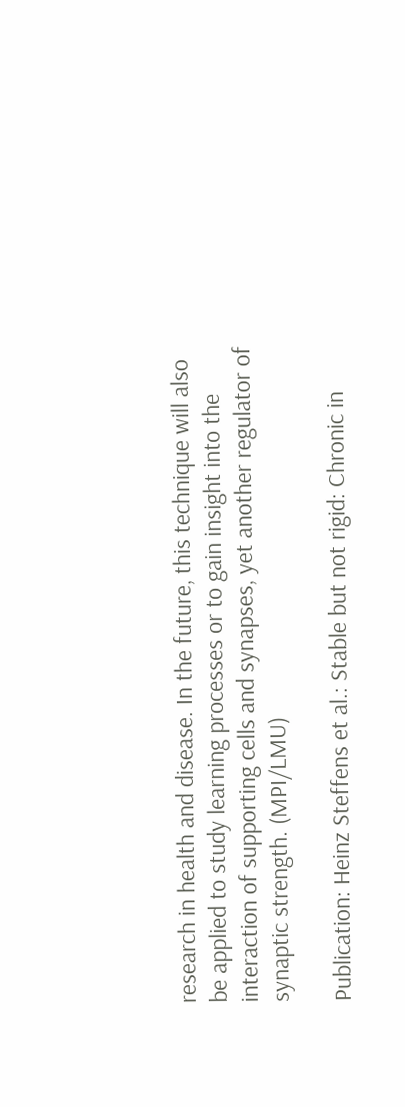research in health and disease. In the future, this technique will also be applied to study learning processes or to gain insight into the interaction of supporting cells and synapses, yet another regulator of synaptic strength. (MPI/LMU)

Publication: Heinz Steffens et al.: Stable but not rigid: Chronic in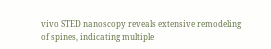vivo STED nanoscopy reveals extensive remodeling of spines, indicating multiple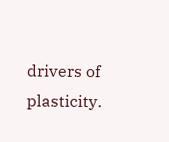drivers of plasticity.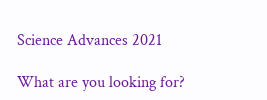Science Advances 2021

What are you looking for?